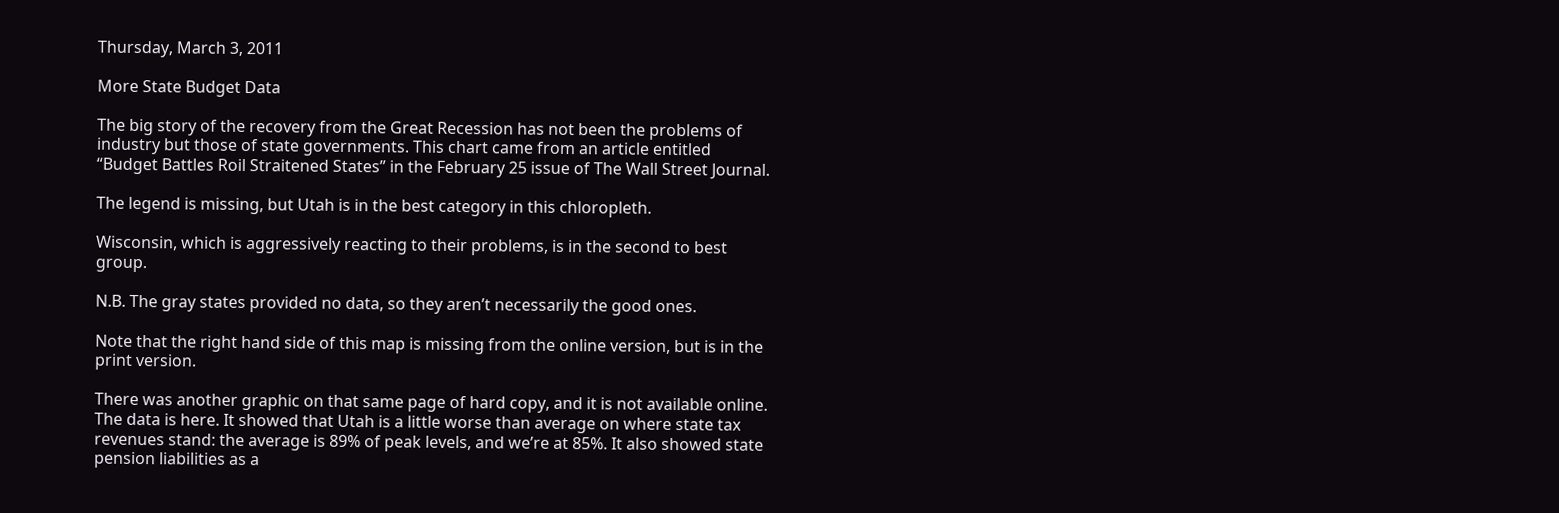Thursday, March 3, 2011

More State Budget Data

The big story of the recovery from the Great Recession has not been the problems of industry but those of state governments. This chart came from an article entitled “Budget Battles Roil Straitened States” in the February 25 issue of The Wall Street Journal.

The legend is missing, but Utah is in the best category in this chloropleth.

Wisconsin, which is aggressively reacting to their problems, is in the second to best group.

N.B. The gray states provided no data, so they aren’t necessarily the good ones.

Note that the right hand side of this map is missing from the online version, but is in the print version.

There was another graphic on that same page of hard copy, and it is not available online. The data is here. It showed that Utah is a little worse than average on where state tax revenues stand: the average is 89% of peak levels, and we’re at 85%. It also showed state pension liabilities as a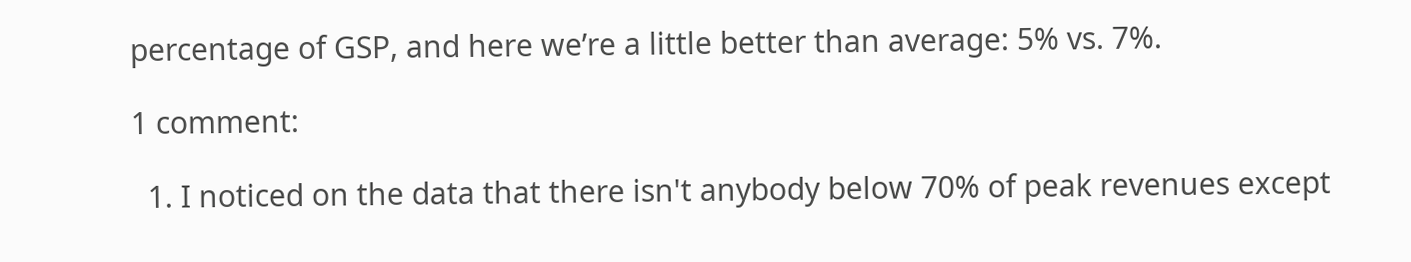percentage of GSP, and here we’re a little better than average: 5% vs. 7%.

1 comment:

  1. I noticed on the data that there isn't anybody below 70% of peak revenues except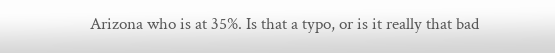Arizona who is at 35%. Is that a typo, or is it really that bad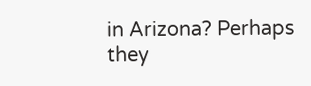in Arizona? Perhaps they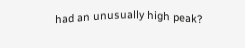had an unusually high peak?